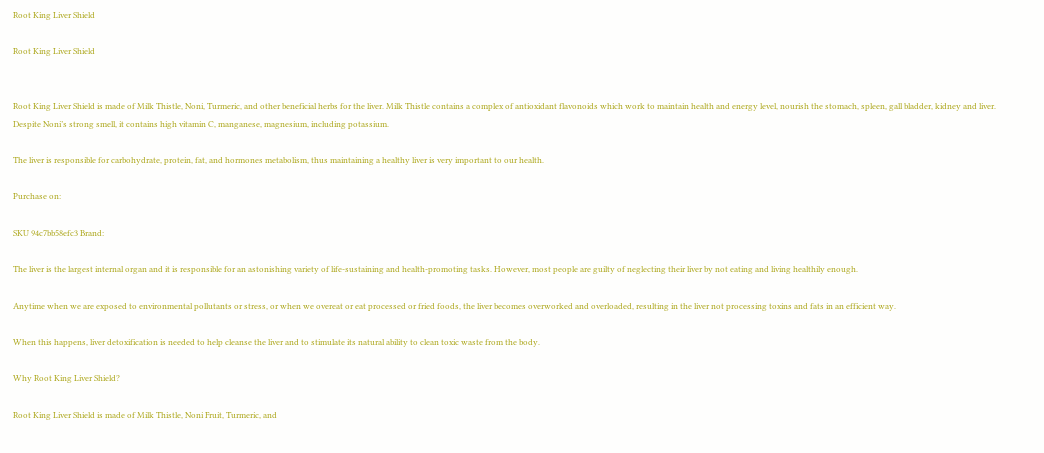Root King Liver Shield

Root King Liver Shield


Root King Liver Shield is made of Milk Thistle, Noni, Turmeric, and other beneficial herbs for the liver. Milk Thistle contains a complex of antioxidant flavonoids which work to maintain health and energy level, nourish the stomach, spleen, gall bladder, kidney and liver. Despite Noni’s strong smell, it contains high vitamin C, manganese, magnesium, including potassium.

The liver is responsible for carbohydrate, protein, fat, and hormones metabolism, thus maintaining a healthy liver is very important to our health.

Purchase on:

SKU 94c7bb58efc3 Brand:

The liver is the largest internal organ and it is responsible for an astonishing variety of life-sustaining and health-promoting tasks. However, most people are guilty of neglecting their liver by not eating and living healthily enough.

Anytime when we are exposed to environmental pollutants or stress, or when we overeat or eat processed or fried foods, the liver becomes overworked and overloaded, resulting in the liver not processing toxins and fats in an efficient way.

When this happens, liver detoxification is needed to help cleanse the liver and to stimulate its natural ability to clean toxic waste from the body.

Why Root King Liver Shield?

Root King Liver Shield is made of Milk Thistle, Noni Fruit, Turmeric, and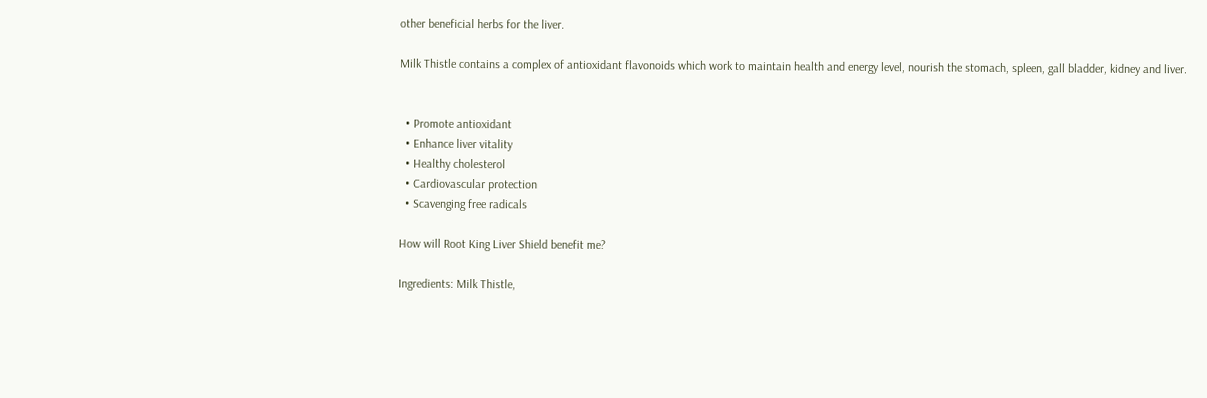other beneficial herbs for the liver.

Milk Thistle contains a complex of antioxidant flavonoids which work to maintain health and energy level, nourish the stomach, spleen, gall bladder, kidney and liver.


  • Promote antioxidant
  • Enhance liver vitality
  • Healthy cholesterol
  • Cardiovascular protection
  • Scavenging free radicals

How will Root King Liver Shield benefit me?

Ingredients: Milk Thistle,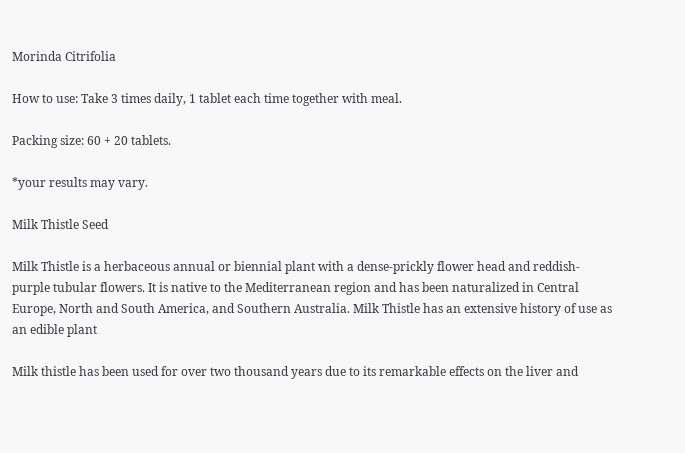Morinda Citrifolia

How to use: Take 3 times daily, 1 tablet each time together with meal.

Packing size: 60 + 20 tablets.

*your results may vary.

Milk Thistle Seed

Milk Thistle is a herbaceous annual or biennial plant with a dense-prickly flower head and reddish-purple tubular flowers. It is native to the Mediterranean region and has been naturalized in Central Europe, North and South America, and Southern Australia. Milk Thistle has an extensive history of use as an edible plant

Milk thistle has been used for over two thousand years due to its remarkable effects on the liver and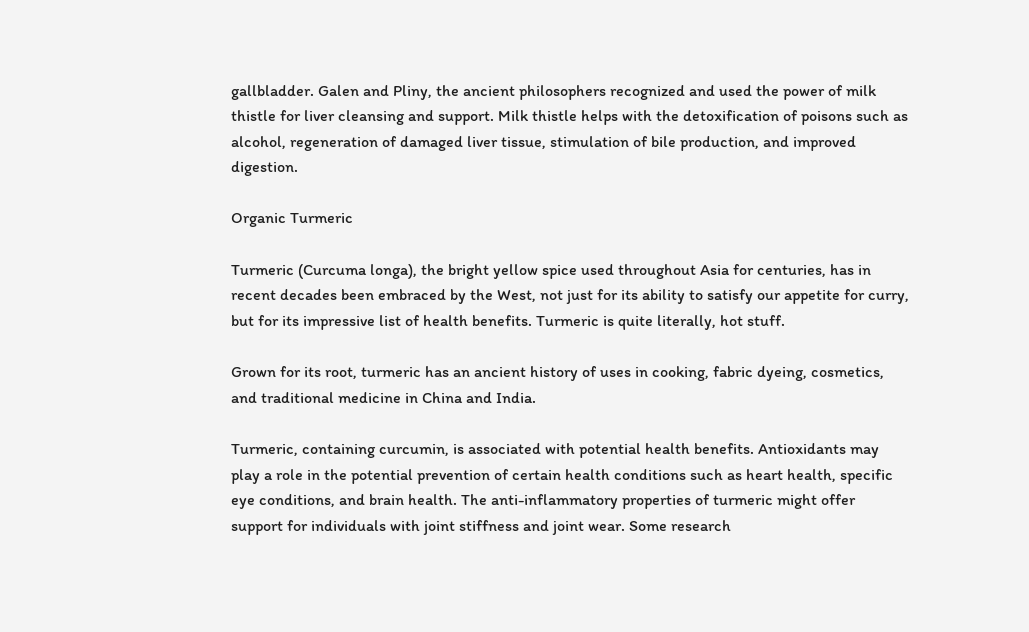gallbladder. Galen and Pliny, the ancient philosophers recognized and used the power of milk thistle for liver cleansing and support. Milk thistle helps with the detoxification of poisons such as alcohol, regeneration of damaged liver tissue, stimulation of bile production, and improved digestion.

Organic Turmeric

Turmeric (Curcuma longa), the bright yellow spice used throughout Asia for centuries, has in recent decades been embraced by the West, not just for its ability to satisfy our appetite for curry, but for its impressive list of health benefits. Turmeric is quite literally, hot stuff.

Grown for its root, turmeric has an ancient history of uses in cooking, fabric dyeing, cosmetics, and traditional medicine in China and India.

Turmeric, containing curcumin, is associated with potential health benefits. Antioxidants may play a role in the potential prevention of certain health conditions such as heart health, specific eye conditions, and brain health. The anti-inflammatory properties of turmeric might offer support for individuals with joint stiffness and joint wear. Some research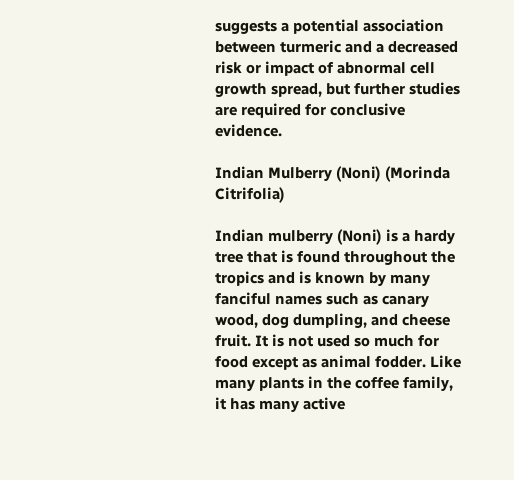suggests a potential association between turmeric and a decreased risk or impact of abnormal cell growth spread, but further studies are required for conclusive evidence.

Indian Mulberry (Noni) (Morinda Citrifolia)

Indian mulberry (Noni) is a hardy tree that is found throughout the tropics and is known by many fanciful names such as canary wood, dog dumpling, and cheese fruit. It is not used so much for food except as animal fodder. Like many plants in the coffee family, it has many active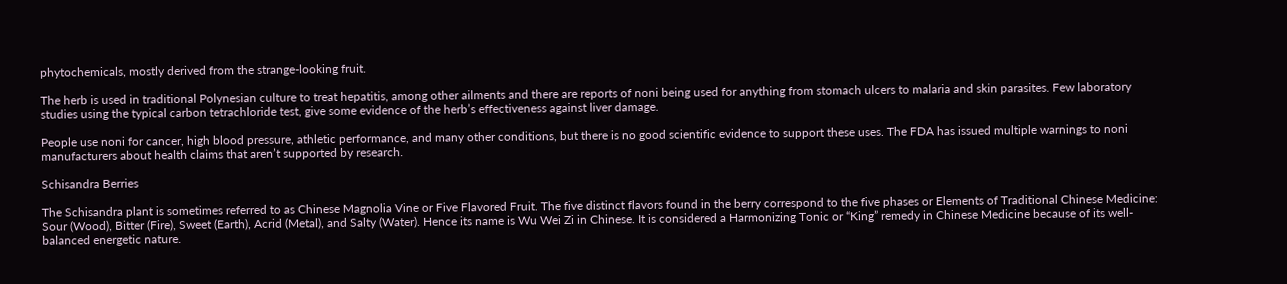phytochemicals, mostly derived from the strange-looking fruit.

The herb is used in traditional Polynesian culture to treat hepatitis, among other ailments and there are reports of noni being used for anything from stomach ulcers to malaria and skin parasites. Few laboratory studies using the typical carbon tetrachloride test, give some evidence of the herb’s effectiveness against liver damage.

People use noni for cancer, high blood pressure, athletic performance, and many other conditions, but there is no good scientific evidence to support these uses. The FDA has issued multiple warnings to noni manufacturers about health claims that aren’t supported by research.

Schisandra Berries

The Schisandra plant is sometimes referred to as Chinese Magnolia Vine or Five Flavored Fruit. The five distinct flavors found in the berry correspond to the five phases or Elements of Traditional Chinese Medicine: Sour (Wood), Bitter (Fire), Sweet (Earth), Acrid (Metal), and Salty (Water). Hence its name is Wu Wei Zi in Chinese. It is considered a Harmonizing Tonic or “King” remedy in Chinese Medicine because of its well-balanced energetic nature.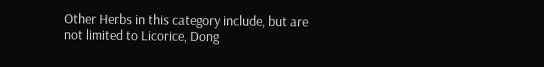Other Herbs in this category include, but are not limited to Licorice, Dong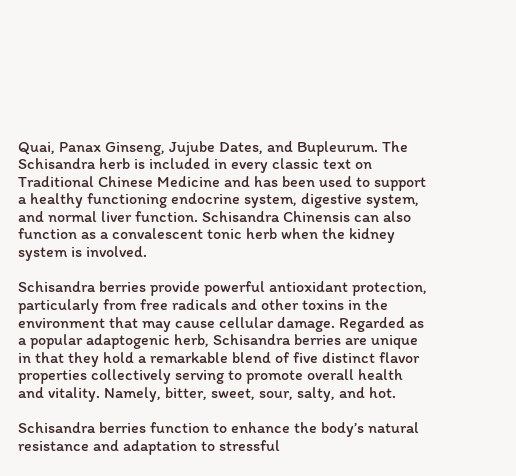Quai, Panax Ginseng, Jujube Dates, and Bupleurum. The Schisandra herb is included in every classic text on Traditional Chinese Medicine and has been used to support a healthy functioning endocrine system, digestive system, and normal liver function. Schisandra Chinensis can also function as a convalescent tonic herb when the kidney system is involved.

Schisandra berries provide powerful antioxidant protection, particularly from free radicals and other toxins in the environment that may cause cellular damage. Regarded as a popular adaptogenic herb, Schisandra berries are unique in that they hold a remarkable blend of five distinct flavor properties collectively serving to promote overall health and vitality. Namely, bitter, sweet, sour, salty, and hot.

Schisandra berries function to enhance the body’s natural resistance and adaptation to stressful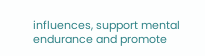influences, support mental endurance and promote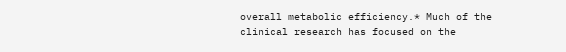overall metabolic efficiency.* Much of the clinical research has focused on the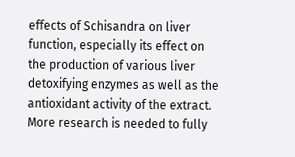effects of Schisandra on liver function, especially its effect on the production of various liver detoxifying enzymes as well as the antioxidant activity of the extract. More research is needed to fully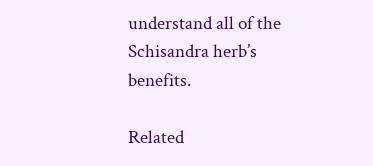understand all of the Schisandra herb’s benefits.

Related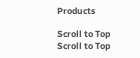Products

Scroll to Top
Scroll to Top